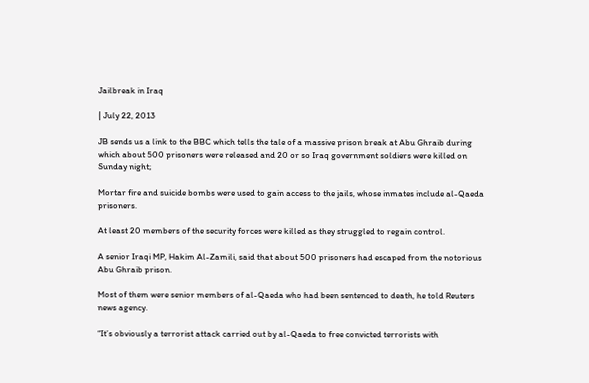Jailbreak in Iraq

| July 22, 2013

JB sends us a link to the BBC which tells the tale of a massive prison break at Abu Ghraib during which about 500 prisoners were released and 20 or so Iraq government soldiers were killed on Sunday night;

Mortar fire and suicide bombs were used to gain access to the jails, whose inmates include al-Qaeda prisoners.

At least 20 members of the security forces were killed as they struggled to regain control.

A senior Iraqi MP, Hakim Al-Zamili, said that about 500 prisoners had escaped from the notorious Abu Ghraib prison.

Most of them were senior members of al-Qaeda who had been sentenced to death, he told Reuters news agency.

“It’s obviously a terrorist attack carried out by al-Qaeda to free convicted terrorists with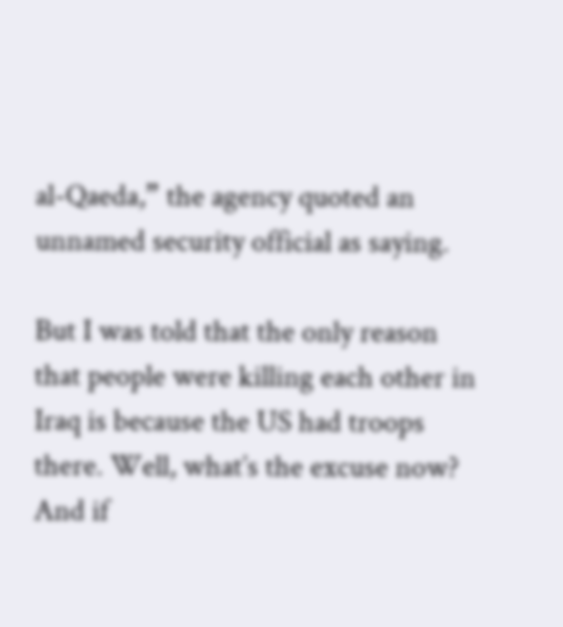al-Qaeda,” the agency quoted an unnamed security official as saying.

But I was told that the only reason that people were killing each other in Iraq is because the US had troops there. Well, what’s the excuse now? And if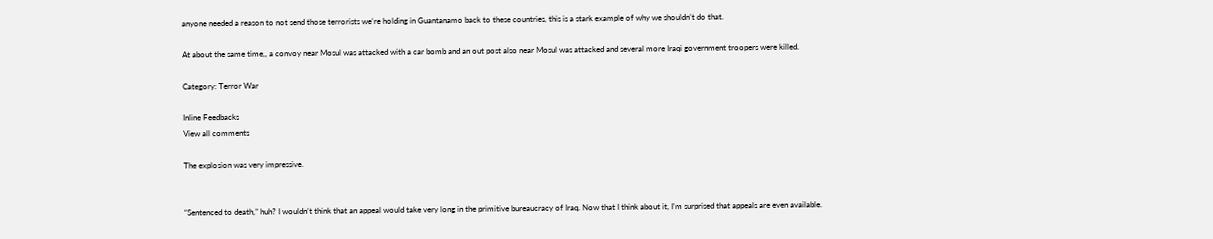anyone needed a reason to not send those terrorists we’re holding in Guantanamo back to these countries, this is a stark example of why we shouldn’t do that.

At about the same time,, a convoy near Mosul was attacked with a car bomb and an out post also near Mosul was attacked and several more Iraqi government troopers were killed.

Category: Terror War

Inline Feedbacks
View all comments

The explosion was very impressive.


“Sentenced to death,” huh? I wouldn’t think that an appeal would take very long in the primitive bureaucracy of Iraq. Now that I think about it, I’m surprised that appeals are even available.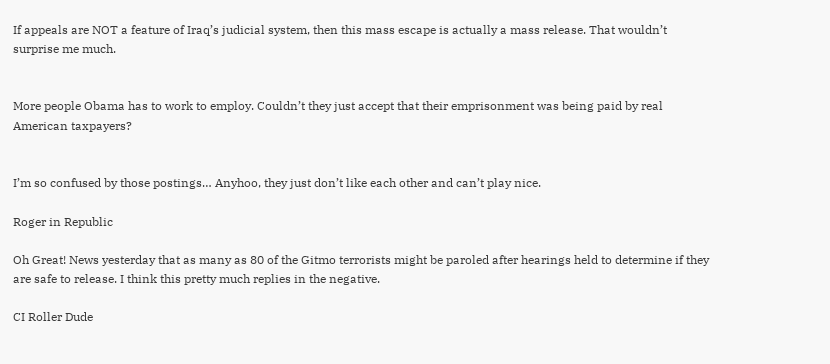If appeals are NOT a feature of Iraq’s judicial system, then this mass escape is actually a mass release. That wouldn’t surprise me much.


More people Obama has to work to employ. Couldn’t they just accept that their emprisonment was being paid by real American taxpayers?


I’m so confused by those postings… Anyhoo, they just don’t like each other and can’t play nice.

Roger in Republic

Oh Great! News yesterday that as many as 80 of the Gitmo terrorists might be paroled after hearings held to determine if they are safe to release. I think this pretty much replies in the negative.

CI Roller Dude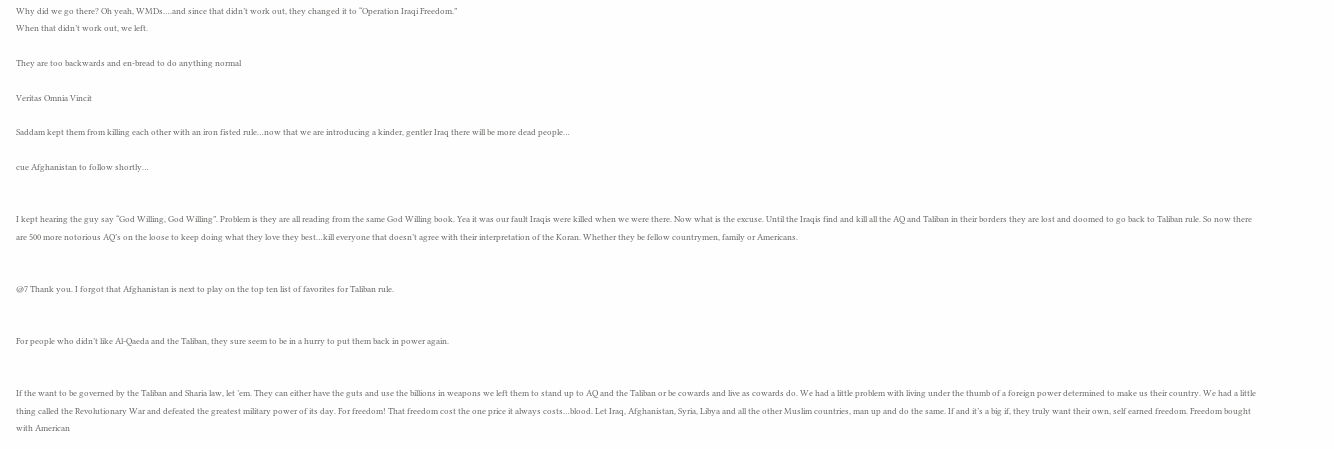Why did we go there? Oh yeah, WMDs….and since that didn’t work out, they changed it to “Operation Iraqi Freedom.”
When that didn’t work out, we left.

They are too backwards and en-bread to do anything normal

Veritas Omnia Vincit

Saddam kept them from killing each other with an iron fisted rule…now that we are introducing a kinder, gentler Iraq there will be more dead people…

cue Afghanistan to follow shortly…


I kept hearing the guy say “God Willing, God Willing”. Problem is they are all reading from the same God Willing book. Yea it was our fault Iraqis were killed when we were there. Now what is the excuse. Until the Iraqis find and kill all the AQ and Taliban in their borders they are lost and doomed to go back to Taliban rule. So now there are 500 more notorious AQ’s on the loose to keep doing what they love they best…kill everyone that doesn’t agree with their interpretation of the Koran. Whether they be fellow countrymen, family or Americans.


@7 Thank you. I forgot that Afghanistan is next to play on the top ten list of favorites for Taliban rule.


For people who didn’t like Al-Qaeda and the Taliban, they sure seem to be in a hurry to put them back in power again.


If the want to be governed by the Taliban and Sharia law, let ’em. They can either have the guts and use the billions in weapons we left them to stand up to AQ and the Taliban or be cowards and live as cowards do. We had a little problem with living under the thumb of a foreign power determined to make us their country. We had a little thing called the Revolutionary War and defeated the greatest military power of its day. For freedom! That freedom cost the one price it always costs…blood. Let Iraq, Afghanistan, Syria, Libya and all the other Muslim countries, man up and do the same. If and it’s a big if, they truly want their own, self earned freedom. Freedom bought with American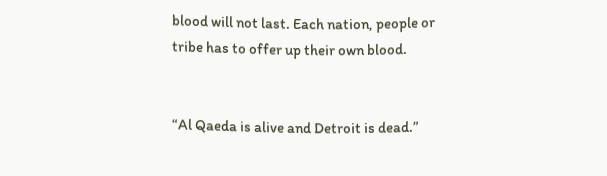blood will not last. Each nation, people or tribe has to offer up their own blood.


“Al Qaeda is alive and Detroit is dead.”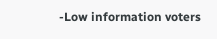-Low information voters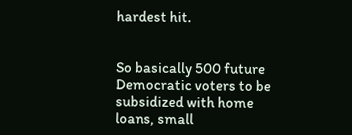hardest hit.


So basically 500 future Democratic voters to be subsidized with home loans, small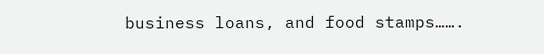business loans, and food stamps…….